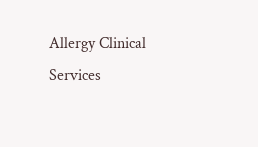Allergy Clinical Services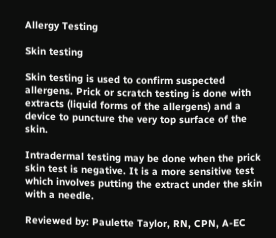Allergy Testing

Skin testing

Skin testing is used to confirm suspected allergens. Prick or scratch testing is done with extracts (liquid forms of the allergens) and a device to puncture the very top surface of the skin.

Intradermal testing may be done when the prick skin test is negative. It is a more sensitive test which involves putting the extract under the skin with a needle.

Reviewed by: Paulette Taylor, RN, CPN, A-EC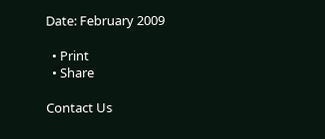Date: February 2009

  • Print
  • Share

Contact Us